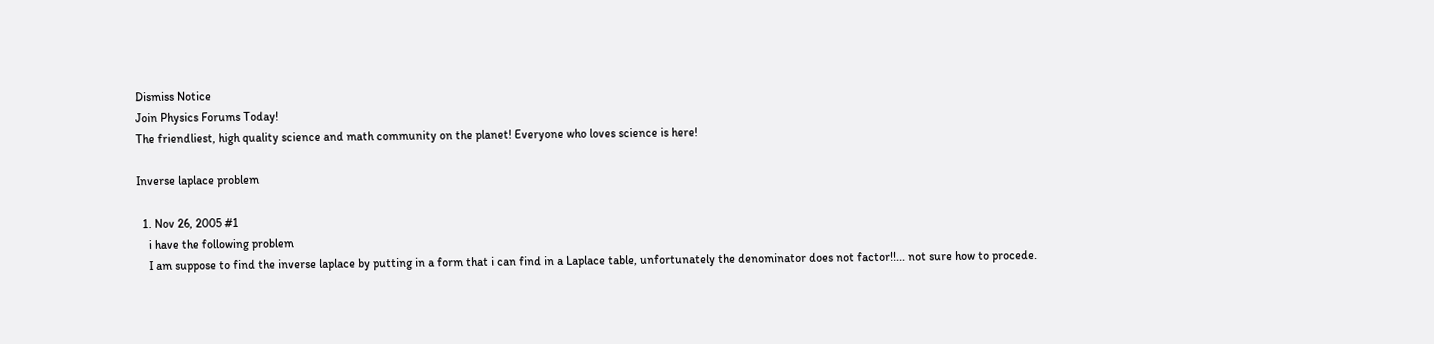Dismiss Notice
Join Physics Forums Today!
The friendliest, high quality science and math community on the planet! Everyone who loves science is here!

Inverse laplace problem

  1. Nov 26, 2005 #1
    i have the following problem
    I am suppose to find the inverse laplace by putting in a form that i can find in a Laplace table, unfortunately the denominator does not factor!!... not sure how to procede.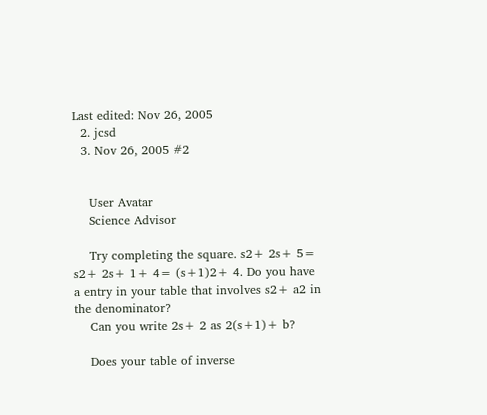Last edited: Nov 26, 2005
  2. jcsd
  3. Nov 26, 2005 #2


    User Avatar
    Science Advisor

    Try completing the square. s2+ 2s+ 5= s2+ 2s+ 1+ 4= (s+1)2+ 4. Do you have a entry in your table that involves s2+ a2 in the denominator?
    Can you write 2s+ 2 as 2(s+1)+ b?

    Does your table of inverse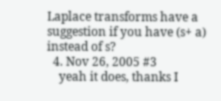Laplace transforms have a suggestion if you have (s+ a) instead of s?
  4. Nov 26, 2005 #3
    yeah it does, thanks I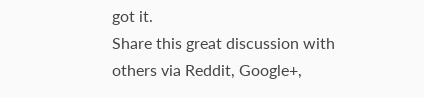got it.
Share this great discussion with others via Reddit, Google+,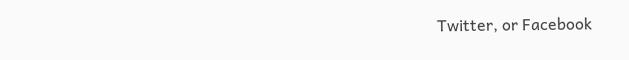Twitter, or Facebook